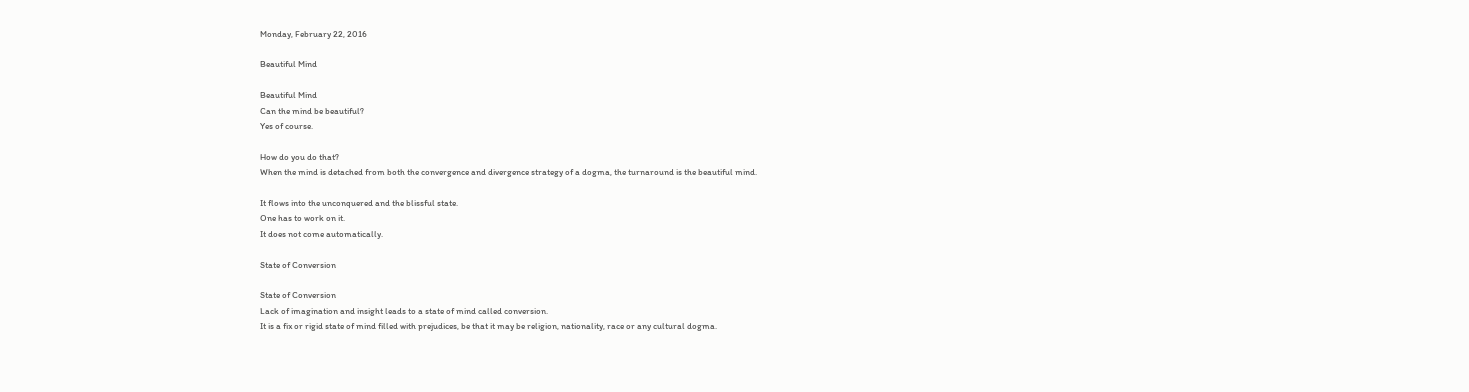Monday, February 22, 2016

Beautiful Mind

Beautiful Mind
Can the mind be beautiful?
Yes of course.

How do you do that?
When the mind is detached from both the convergence and divergence strategy of a dogma, the turnaround is the beautiful mind.

It flows into the unconquered and the blissful state.
One has to work on it.
It does not come automatically.

State of Conversion

State of Conversion
Lack of imagination and insight leads to a state of mind called conversion.
It is a fix or rigid state of mind filled with prejudices, be that it may be religion, nationality, race or any cultural dogma.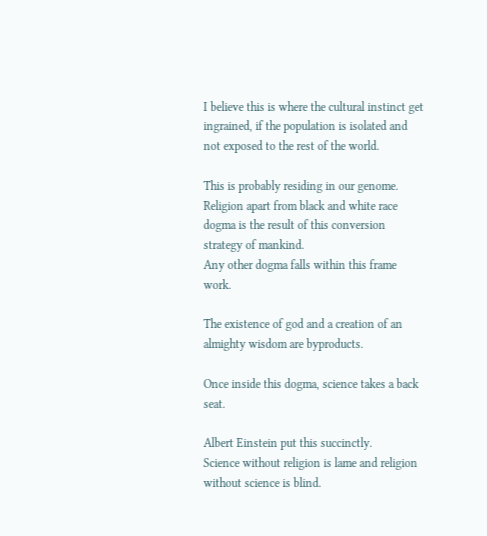I believe this is where the cultural instinct get ingrained, if the population is isolated and not exposed to the rest of the world.

This is probably residing in our genome.
Religion apart from black and white race dogma is the result of this conversion strategy of mankind.
Any other dogma falls within this frame work.

The existence of god and a creation of an almighty wisdom are byproducts.

Once inside this dogma, science takes a back seat.

Albert Einstein put this succinctly.
Science without religion is lame and religion without science is blind.